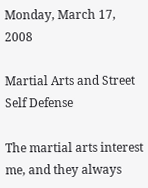Monday, March 17, 2008

Martial Arts and Street Self Defense

The martial arts interest me, and they always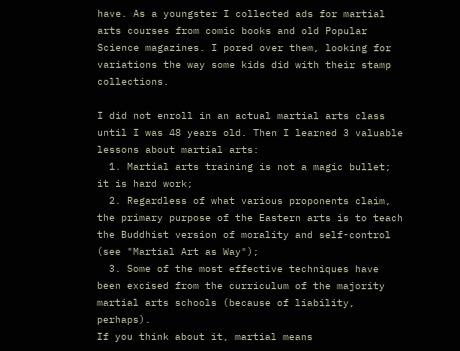have. As a youngster I collected ads for martial arts courses from comic books and old Popular Science magazines. I pored over them, looking for variations the way some kids did with their stamp collections.

I did not enroll in an actual martial arts class until I was 48 years old. Then I learned 3 valuable lessons about martial arts:
  1. Martial arts training is not a magic bullet; it is hard work;
  2. Regardless of what various proponents claim, the primary purpose of the Eastern arts is to teach the Buddhist version of morality and self-control (see "Martial Art as Way");
  3. Some of the most effective techniques have been excised from the curriculum of the majority martial arts schools (because of liability, perhaps).
If you think about it, martial means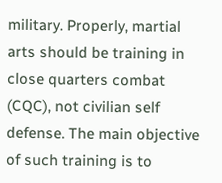military. Properly, martial arts should be training in close quarters combat (CQC), not civilian self defense. The main objective of such training is to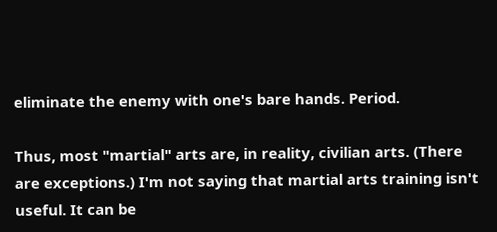eliminate the enemy with one's bare hands. Period.

Thus, most "martial" arts are, in reality, civilian arts. (There are exceptions.) I'm not saying that martial arts training isn't useful. It can be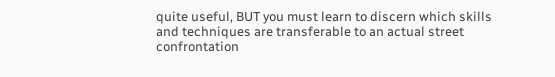quite useful, BUT you must learn to discern which skills and techniques are transferable to an actual street confrontation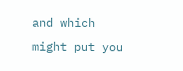and which might put you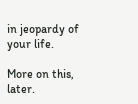in jeopardy of your life.

More on this, later.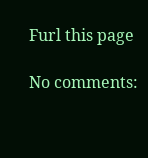Furl this page

No comments: